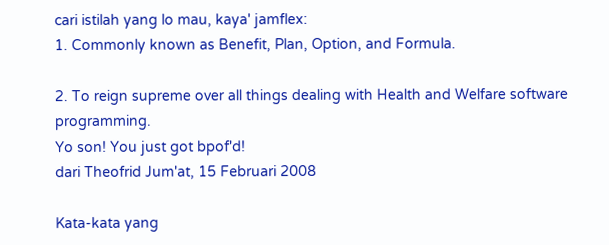cari istilah yang lo mau, kaya' jamflex:
1. Commonly known as Benefit, Plan, Option, and Formula.

2. To reign supreme over all things dealing with Health and Welfare software programming.
Yo son! You just got bpof'd!
dari Theofrid Jum'at, 15 Februari 2008

Kata-kata yang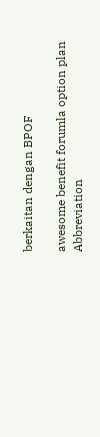berkaitan dengan BPOF

awesome benefit forumla option plan
Abbreviation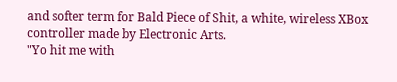and softer term for Bald Piece of Shit, a white, wireless XBox controller made by Electronic Arts.
"Yo hit me with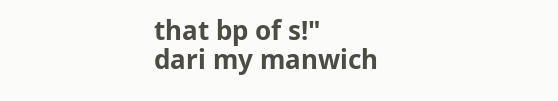that bp of s!"
dari my manwich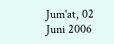Jum'at, 02 Juni 2006